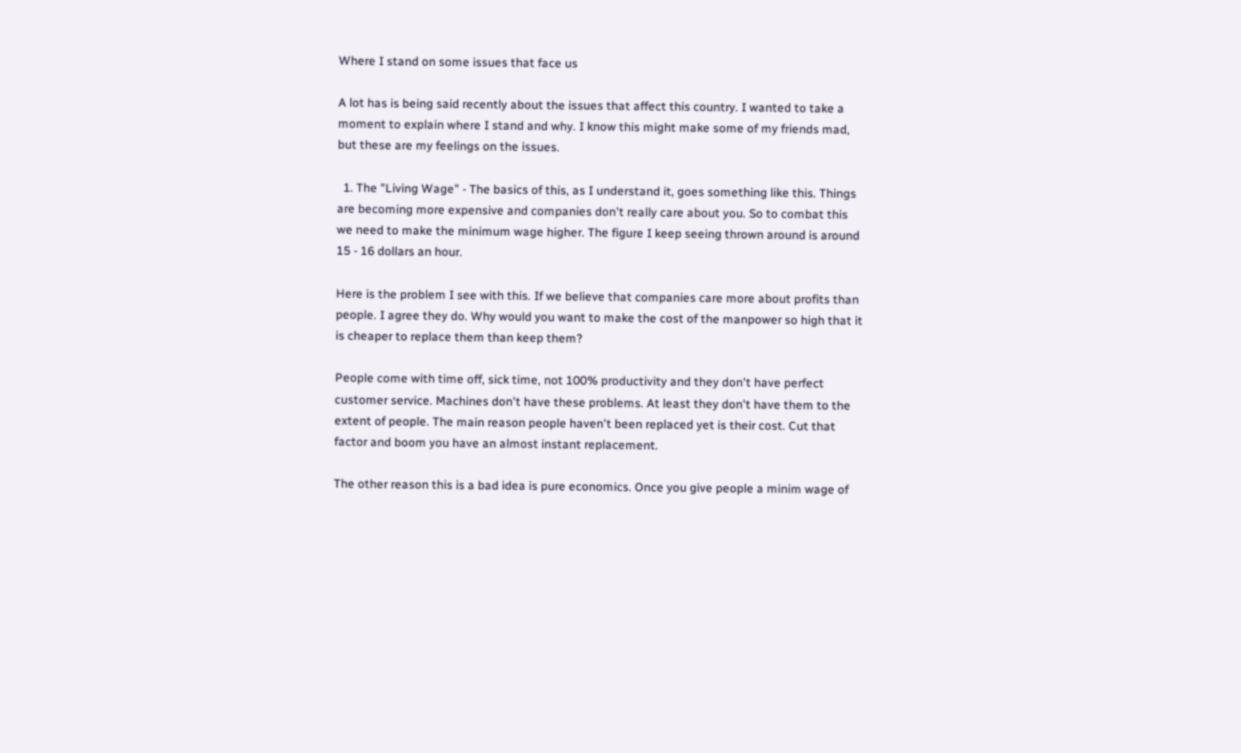Where I stand on some issues that face us

A lot has is being said recently about the issues that affect this country. I wanted to take a moment to explain where I stand and why. I know this might make some of my friends mad, but these are my feelings on the issues.

  1. The "Living Wage" - The basics of this, as I understand it, goes something like this. Things are becoming more expensive and companies don't really care about you. So to combat this we need to make the minimum wage higher. The figure I keep seeing thrown around is around 15 - 16 dollars an hour.

Here is the problem I see with this. If we believe that companies care more about profits than people. I agree they do. Why would you want to make the cost of the manpower so high that it is cheaper to replace them than keep them?

People come with time off, sick time, not 100% productivity and they don't have perfect customer service. Machines don't have these problems. At least they don't have them to the extent of people. The main reason people haven't been replaced yet is their cost. Cut that factor and boom you have an almost instant replacement.

The other reason this is a bad idea is pure economics. Once you give people a minim wage of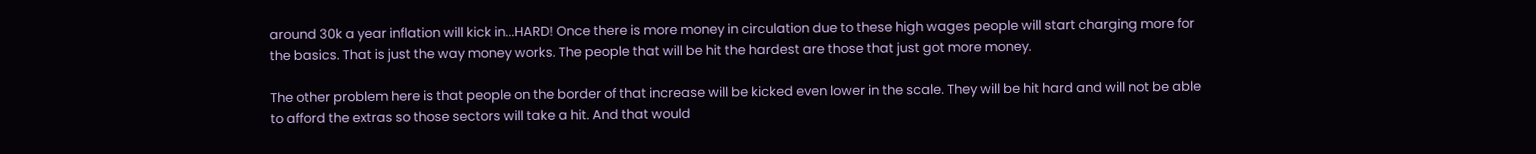around 30k a year inflation will kick in...HARD! Once there is more money in circulation due to these high wages people will start charging more for the basics. That is just the way money works. The people that will be hit the hardest are those that just got more money.

The other problem here is that people on the border of that increase will be kicked even lower in the scale. They will be hit hard and will not be able to afford the extras so those sectors will take a hit. And that would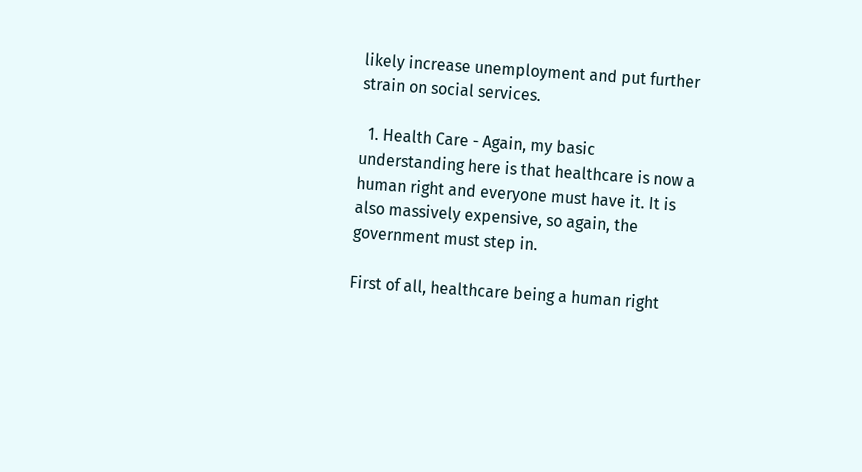likely increase unemployment and put further strain on social services.

  1. Health Care - Again, my basic understanding here is that healthcare is now a human right and everyone must have it. It is also massively expensive, so again, the government must step in.

First of all, healthcare being a human right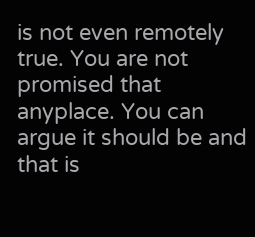is not even remotely true. You are not promised that anyplace. You can argue it should be and that is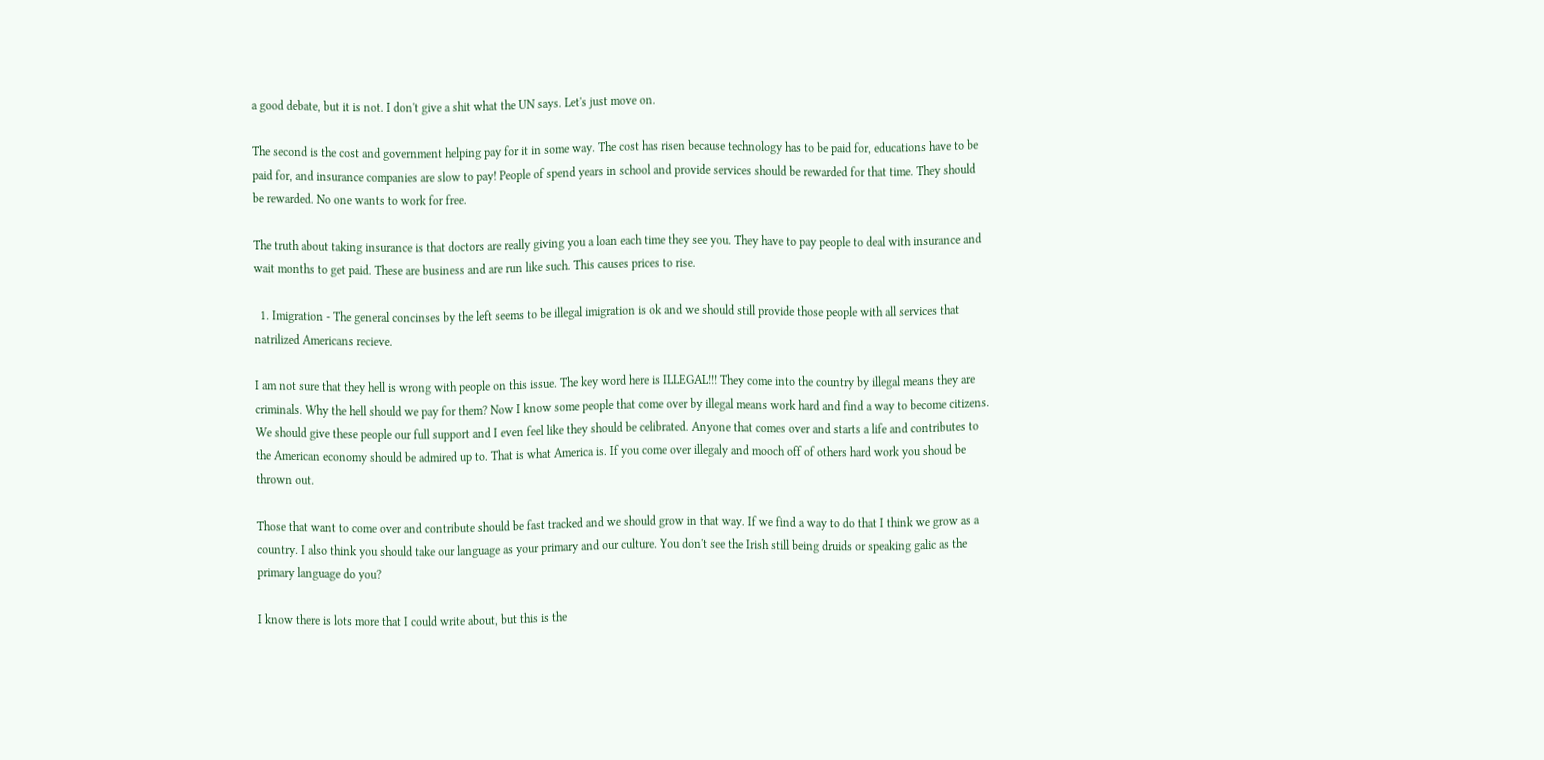a good debate, but it is not. I don't give a shit what the UN says. Let's just move on.

The second is the cost and government helping pay for it in some way. The cost has risen because technology has to be paid for, educations have to be paid for, and insurance companies are slow to pay! People of spend years in school and provide services should be rewarded for that time. They should be rewarded. No one wants to work for free.

The truth about taking insurance is that doctors are really giving you a loan each time they see you. They have to pay people to deal with insurance and wait months to get paid. These are business and are run like such. This causes prices to rise.

  1. Imigration - The general concinses by the left seems to be illegal imigration is ok and we should still provide those people with all services that natrilized Americans recieve.

I am not sure that they hell is wrong with people on this issue. The key word here is ILLEGAL!!! They come into the country by illegal means they are criminals. Why the hell should we pay for them? Now I know some people that come over by illegal means work hard and find a way to become citizens. We should give these people our full support and I even feel like they should be celibrated. Anyone that comes over and starts a life and contributes to the American economy should be admired up to. That is what America is. If you come over illegaly and mooch off of others hard work you shoud be thrown out.

Those that want to come over and contribute should be fast tracked and we should grow in that way. If we find a way to do that I think we grow as a country. I also think you should take our language as your primary and our culture. You don't see the Irish still being druids or speaking galic as the primary language do you?

I know there is lots more that I could write about, but this is the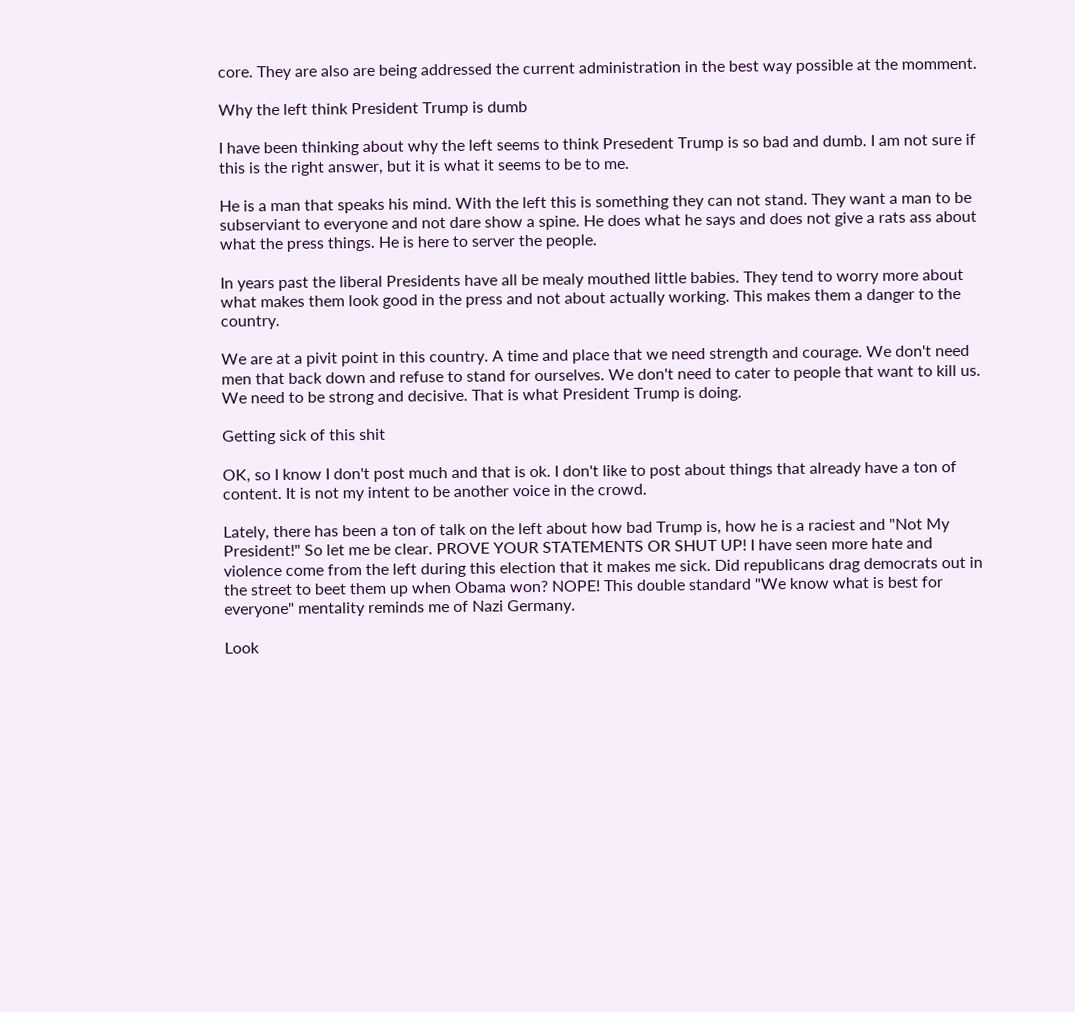core. They are also are being addressed the current administration in the best way possible at the momment.

Why the left think President Trump is dumb

I have been thinking about why the left seems to think Presedent Trump is so bad and dumb. I am not sure if this is the right answer, but it is what it seems to be to me.

He is a man that speaks his mind. With the left this is something they can not stand. They want a man to be subserviant to everyone and not dare show a spine. He does what he says and does not give a rats ass about what the press things. He is here to server the people.

In years past the liberal Presidents have all be mealy mouthed little babies. They tend to worry more about what makes them look good in the press and not about actually working. This makes them a danger to the country.

We are at a pivit point in this country. A time and place that we need strength and courage. We don't need men that back down and refuse to stand for ourselves. We don't need to cater to people that want to kill us. We need to be strong and decisive. That is what President Trump is doing.

Getting sick of this shit

OK, so I know I don't post much and that is ok. I don't like to post about things that already have a ton of content. It is not my intent to be another voice in the crowd.

Lately, there has been a ton of talk on the left about how bad Trump is, how he is a raciest and "Not My President!" So let me be clear. PROVE YOUR STATEMENTS OR SHUT UP! I have seen more hate and violence come from the left during this election that it makes me sick. Did republicans drag democrats out in the street to beet them up when Obama won? NOPE! This double standard "We know what is best for everyone" mentality reminds me of Nazi Germany.

Look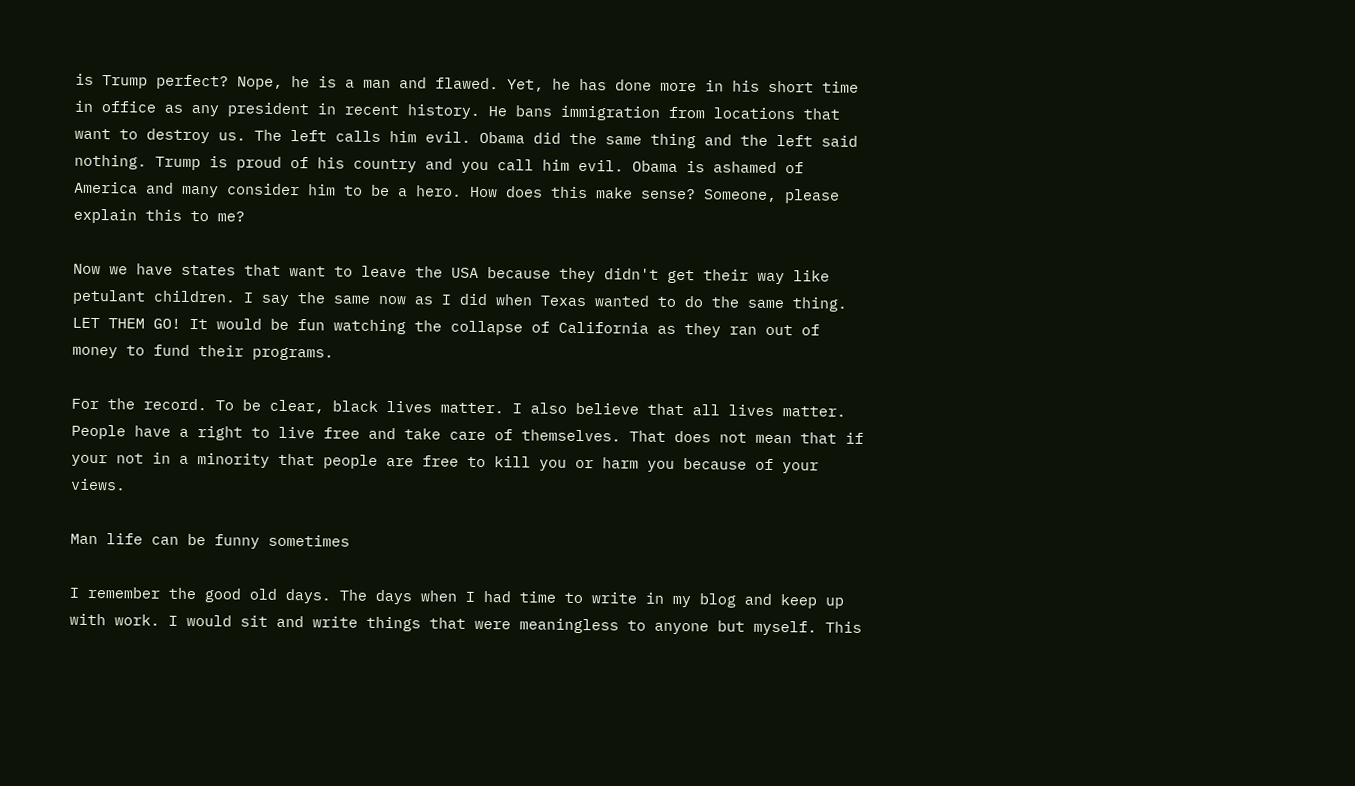is Trump perfect? Nope, he is a man and flawed. Yet, he has done more in his short time in office as any president in recent history. He bans immigration from locations that want to destroy us. The left calls him evil. Obama did the same thing and the left said nothing. Trump is proud of his country and you call him evil. Obama is ashamed of America and many consider him to be a hero. How does this make sense? Someone, please explain this to me?

Now we have states that want to leave the USA because they didn't get their way like petulant children. I say the same now as I did when Texas wanted to do the same thing. LET THEM GO! It would be fun watching the collapse of California as they ran out of money to fund their programs.

For the record. To be clear, black lives matter. I also believe that all lives matter. People have a right to live free and take care of themselves. That does not mean that if your not in a minority that people are free to kill you or harm you because of your views.

Man life can be funny sometimes

I remember the good old days. The days when I had time to write in my blog and keep up with work. I would sit and write things that were meaningless to anyone but myself. This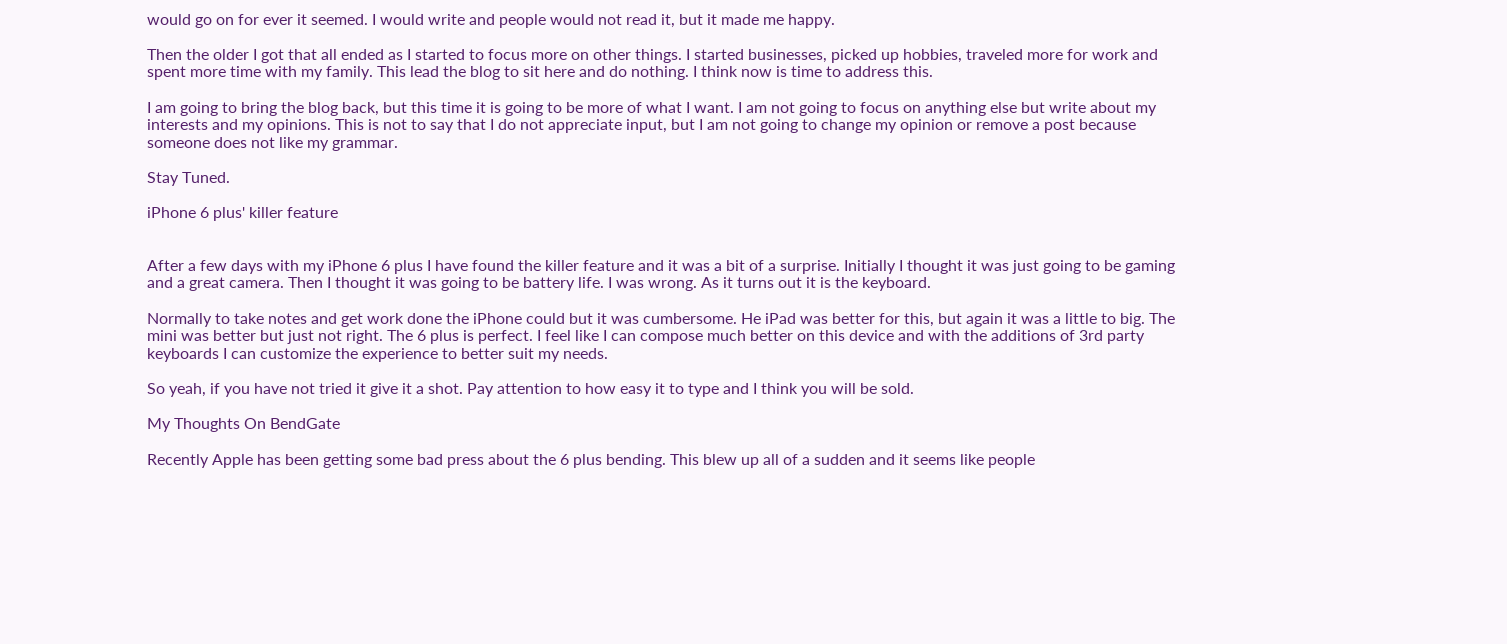would go on for ever it seemed. I would write and people would not read it, but it made me happy.

Then the older I got that all ended as I started to focus more on other things. I started businesses, picked up hobbies, traveled more for work and spent more time with my family. This lead the blog to sit here and do nothing. I think now is time to address this.

I am going to bring the blog back, but this time it is going to be more of what I want. I am not going to focus on anything else but write about my interests and my opinions. This is not to say that I do not appreciate input, but I am not going to change my opinion or remove a post because someone does not like my grammar.

Stay Tuned.

iPhone 6 plus' killer feature


After a few days with my iPhone 6 plus I have found the killer feature and it was a bit of a surprise. Initially I thought it was just going to be gaming and a great camera. Then I thought it was going to be battery life. I was wrong. As it turns out it is the keyboard.

Normally to take notes and get work done the iPhone could but it was cumbersome. He iPad was better for this, but again it was a little to big. The mini was better but just not right. The 6 plus is perfect. I feel like I can compose much better on this device and with the additions of 3rd party keyboards I can customize the experience to better suit my needs.

So yeah, if you have not tried it give it a shot. Pay attention to how easy it to type and I think you will be sold.

My Thoughts On BendGate

Recently Apple has been getting some bad press about the 6 plus bending. This blew up all of a sudden and it seems like people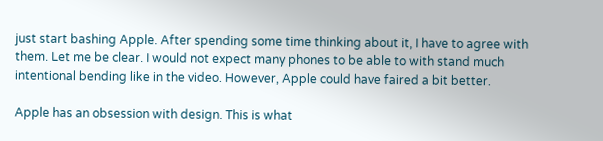just start bashing Apple. After spending some time thinking about it, I have to agree with them. Let me be clear. I would not expect many phones to be able to with stand much intentional bending like in the video. However, Apple could have faired a bit better.

Apple has an obsession with design. This is what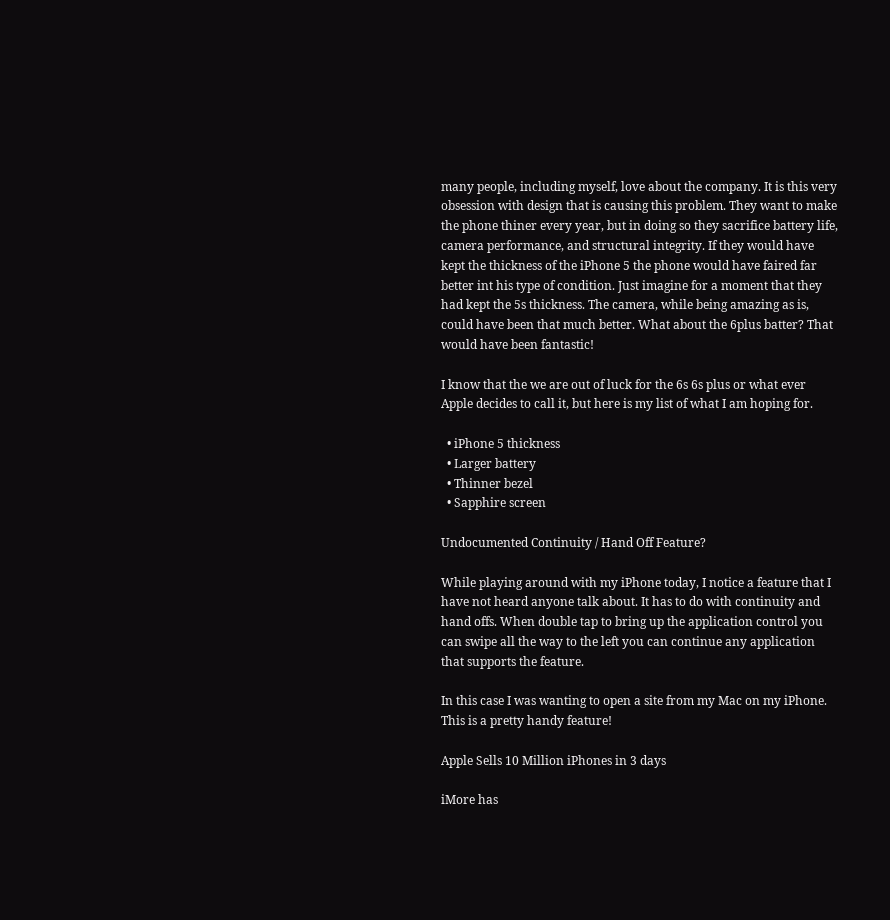many people, including myself, love about the company. It is this very obsession with design that is causing this problem. They want to make the phone thiner every year, but in doing so they sacrifice battery life, camera performance, and structural integrity. If they would have kept the thickness of the iPhone 5 the phone would have faired far better int his type of condition. Just imagine for a moment that they had kept the 5s thickness. The camera, while being amazing as is, could have been that much better. What about the 6plus batter? That would have been fantastic!

I know that the we are out of luck for the 6s 6s plus or what ever Apple decides to call it, but here is my list of what I am hoping for.

  • iPhone 5 thickness
  • Larger battery
  • Thinner bezel
  • Sapphire screen

Undocumented Continuity / Hand Off Feature?

While playing around with my iPhone today, I notice a feature that I have not heard anyone talk about. It has to do with continuity and hand offs. When double tap to bring up the application control you can swipe all the way to the left you can continue any application that supports the feature.

In this case I was wanting to open a site from my Mac on my iPhone. This is a pretty handy feature!

Apple Sells 10 Million iPhones in 3 days

iMore has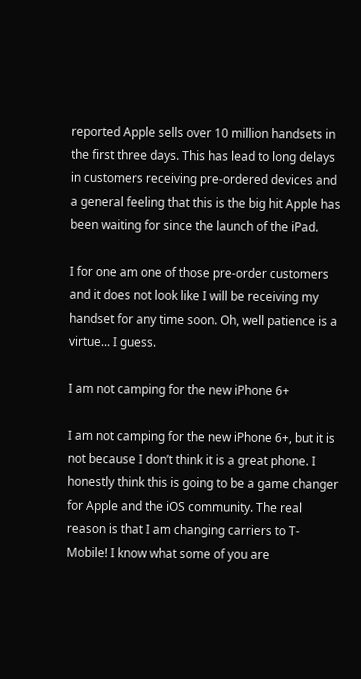reported Apple sells over 10 million handsets in the first three days. This has lead to long delays in customers receiving pre-ordered devices and a general feeling that this is the big hit Apple has been waiting for since the launch of the iPad.

I for one am one of those pre-order customers and it does not look like I will be receiving my handset for any time soon. Oh, well patience is a virtue... I guess.

I am not camping for the new iPhone 6+

I am not camping for the new iPhone 6+, but it is not because I don’t think it is a great phone. I honestly think this is going to be a game changer for Apple and the iOS community. The real reason is that I am changing carriers to T-Mobile! I know what some of you are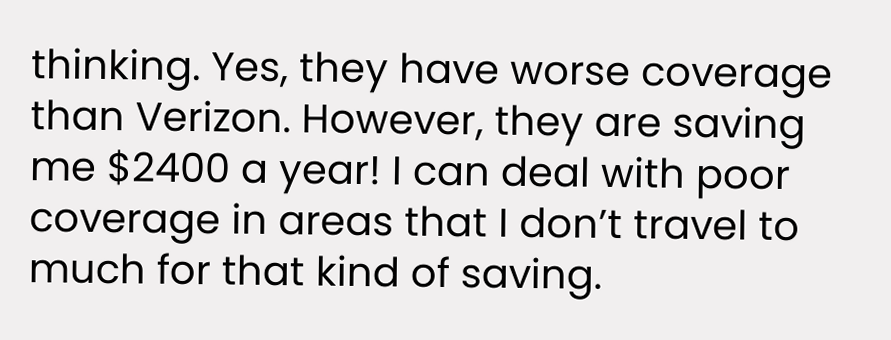thinking. Yes, they have worse coverage than Verizon. However, they are saving me $2400 a year! I can deal with poor coverage in areas that I don’t travel to much for that kind of saving.